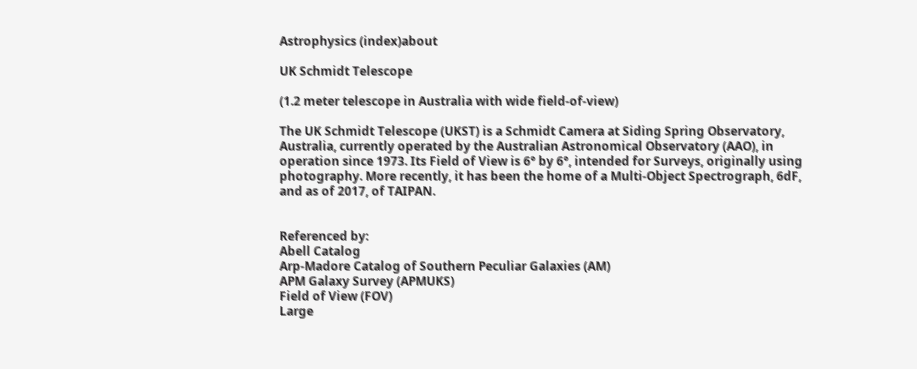Astrophysics (index)about

UK Schmidt Telescope

(1.2 meter telescope in Australia with wide field-of-view)

The UK Schmidt Telescope (UKST) is a Schmidt Camera at Siding Spring Observatory, Australia, currently operated by the Australian Astronomical Observatory (AAO), in operation since 1973. Its Field of View is 6° by 6°, intended for Surveys, originally using photography. More recently, it has been the home of a Multi-Object Spectrograph, 6dF, and as of 2017, of TAIPAN.


Referenced by:
Abell Catalog
Arp-Madore Catalog of Southern Peculiar Galaxies (AM)
APM Galaxy Survey (APMUKS)
Field of View (FOV)
Large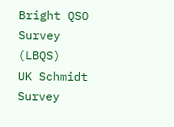Bright QSO Survey (LBQS)
UK Schmidt Survey